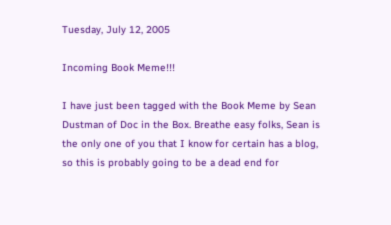Tuesday, July 12, 2005

Incoming Book Meme!!!

I have just been tagged with the Book Meme by Sean Dustman of Doc in the Box. Breathe easy folks, Sean is the only one of you that I know for certain has a blog, so this is probably going to be a dead end for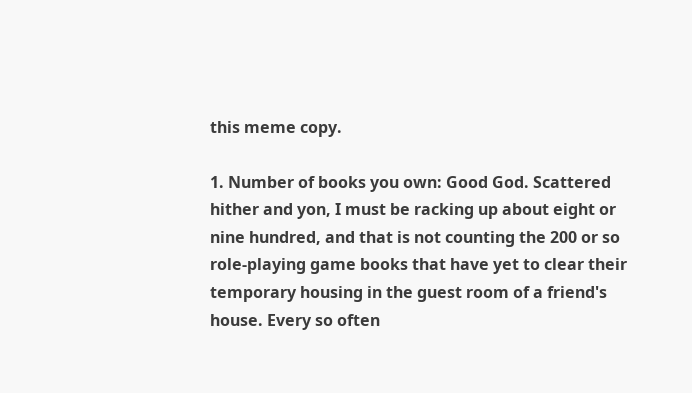this meme copy.

1. Number of books you own: Good God. Scattered hither and yon, I must be racking up about eight or nine hundred, and that is not counting the 200 or so role-playing game books that have yet to clear their temporary housing in the guest room of a friend's house. Every so often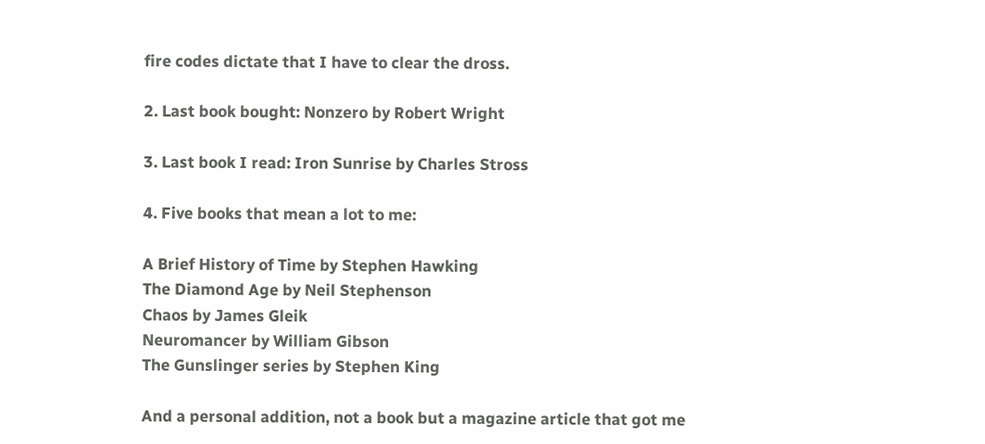fire codes dictate that I have to clear the dross.

2. Last book bought: Nonzero by Robert Wright

3. Last book I read: Iron Sunrise by Charles Stross

4. Five books that mean a lot to me:

A Brief History of Time by Stephen Hawking
The Diamond Age by Neil Stephenson
Chaos by James Gleik
Neuromancer by William Gibson
The Gunslinger series by Stephen King

And a personal addition, not a book but a magazine article that got me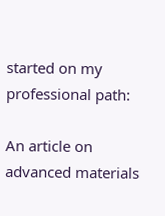started on my professional path:

An article on advanced materials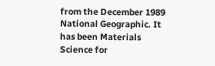from the December 1989 National Geographic. It has been Materials Science for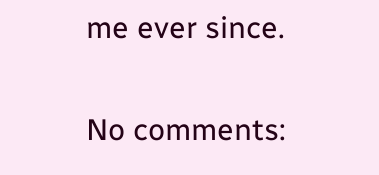me ever since.

No comments: